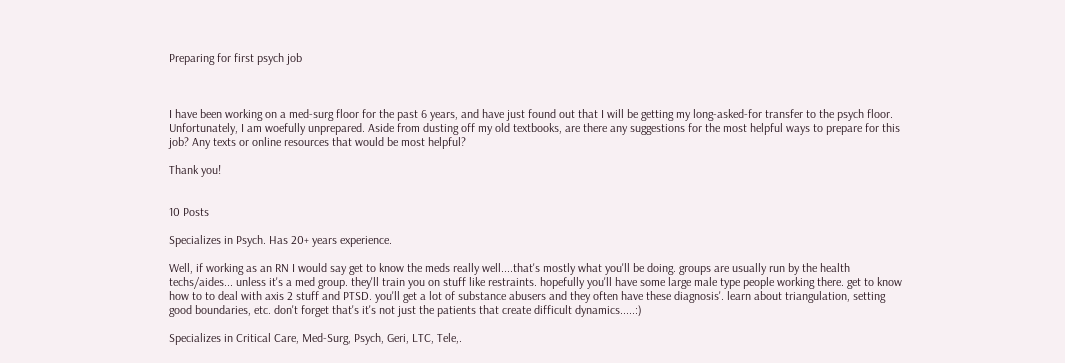Preparing for first psych job



I have been working on a med-surg floor for the past 6 years, and have just found out that I will be getting my long-asked-for transfer to the psych floor. Unfortunately, I am woefully unprepared. Aside from dusting off my old textbooks, are there any suggestions for the most helpful ways to prepare for this job? Any texts or online resources that would be most helpful?

Thank you!


10 Posts

Specializes in Psych. Has 20+ years experience.

Well, if working as an RN I would say get to know the meds really well....that's mostly what you'll be doing. groups are usually run by the health techs/aides... unless it's a med group. they'll train you on stuff like restraints. hopefully you'll have some large male type people working there. get to know how to to deal with axis 2 stuff and PTSD. you'll get a lot of substance abusers and they often have these diagnosis'. learn about triangulation, setting good boundaries, etc. don't forget that's it's not just the patients that create difficult dynamics.....:)

Specializes in Critical Care, Med-Surg, Psych, Geri, LTC, Tele,.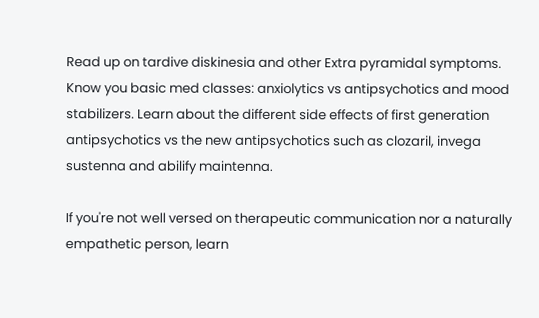Read up on tardive diskinesia and other Extra pyramidal symptoms. Know you basic med classes: anxiolytics vs antipsychotics and mood stabilizers. Learn about the different side effects of first generation antipsychotics vs the new antipsychotics such as clozaril, invega sustenna and abilify maintenna.

If you're not well versed on therapeutic communication nor a naturally empathetic person, learn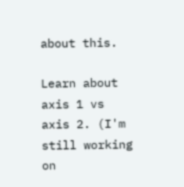about this.

Learn about axis 1 vs axis 2. (I'm still working on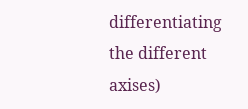differentiating the different axises)